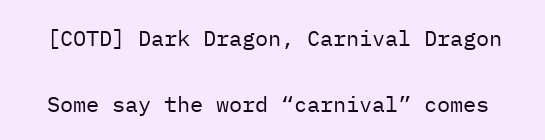[COTD] Dark Dragon, Carnival Dragon

Some say the word “carnival” comes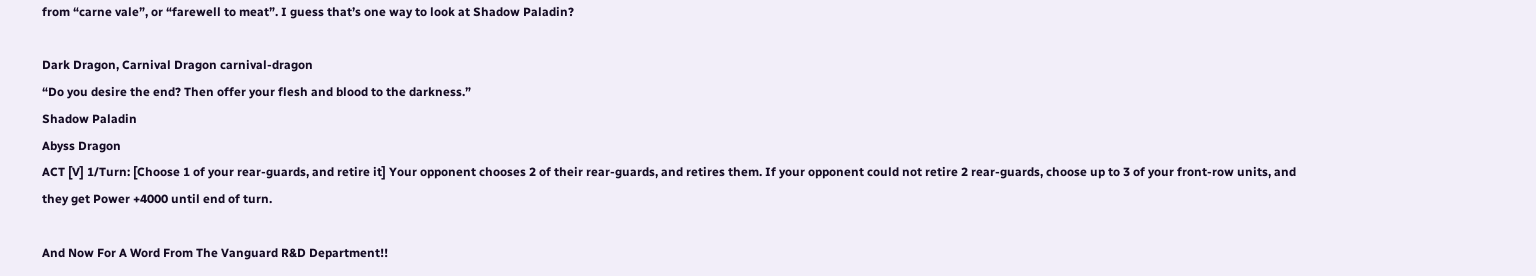from “carne vale”, or “farewell to meat”. I guess that’s one way to look at Shadow Paladin?

Dark Dragon, Carnival Dragon carnival-dragon
“Do you desire the end? Then offer your flesh and blood to the darkness.”
Shadow Paladin
Abyss Dragon
ACT [V] 1/Turn: [Choose 1 of your rear-guards, and retire it] Your opponent chooses 2 of their rear-guards, and retires them. If your opponent could not retire 2 rear-guards, choose up to 3 of your front-row units, and they get Power +4000 until end of turn.

And Now For A Word From The Vanguard R&D Department!!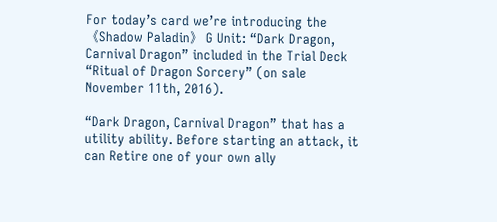For today’s card we’re introducing the 《Shadow Paladin》 G Unit: “Dark Dragon, Carnival Dragon” included in the Trial Deck “Ritual of Dragon Sorcery” (on sale November 11th, 2016).

“Dark Dragon, Carnival Dragon” that has a utility ability. Before starting an attack, it can Retire one of your own ally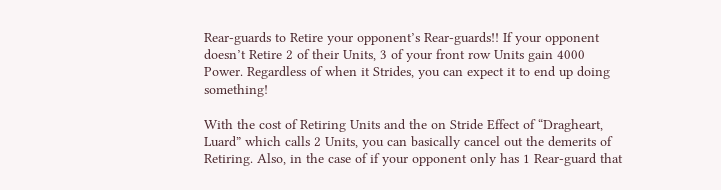Rear-guards to Retire your opponent’s Rear-guards!! If your opponent doesn’t Retire 2 of their Units, 3 of your front row Units gain 4000 Power. Regardless of when it Strides, you can expect it to end up doing something!

With the cost of Retiring Units and the on Stride Effect of “Dragheart, Luard” which calls 2 Units, you can basically cancel out the demerits of Retiring. Also, in the case of if your opponent only has 1 Rear-guard that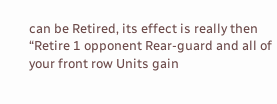can be Retired, its effect is really then “Retire 1 opponent Rear-guard and all of your front row Units gain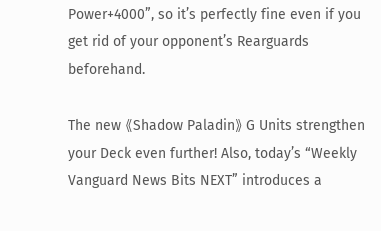Power+4000”, so it’s perfectly fine even if you get rid of your opponent’s Rearguards beforehand.

The new 《Shadow Paladin》 G Units strengthen your Deck even further! Also, today’s “Weekly Vanguard News Bits NEXT” introduces a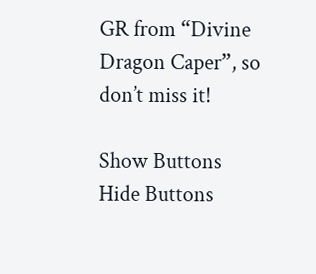GR from “Divine Dragon Caper”, so don’t miss it!

Show Buttons
Hide Buttons